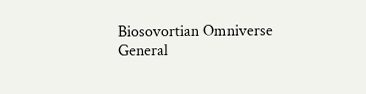Biosovortian Omniverse
General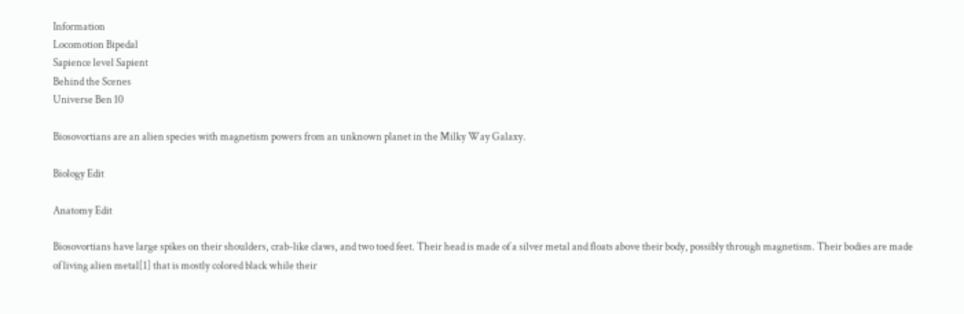Information
Locomotion Bipedal
Sapience level Sapient
Behind the Scenes
Universe Ben 10

Biosovortians are an alien species with magnetism powers from an unknown planet in the Milky Way Galaxy.

Biology Edit

Anatomy Edit

Biosovortians have large spikes on their shoulders, crab-like claws, and two toed feet. Their head is made of a silver metal and floats above their body, possibly through magnetism. Their bodies are made of living alien metal[1] that is mostly colored black while their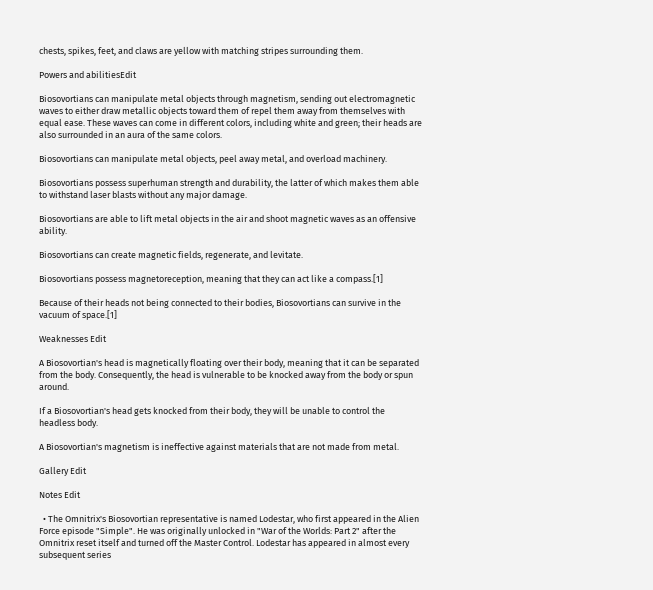chests, spikes, feet, and claws are yellow with matching stripes surrounding them.

Powers and abilitiesEdit

Biosovortians can manipulate metal objects through magnetism, sending out electromagnetic waves to either draw metallic objects toward them of repel them away from themselves with equal ease. These waves can come in different colors, including white and green; their heads are also surrounded in an aura of the same colors.

Biosovortians can manipulate metal objects, peel away metal, and overload machinery.

Biosovortians possess superhuman strength and durability, the latter of which makes them able to withstand laser blasts without any major damage.

Biosovortians are able to lift metal objects in the air and shoot magnetic waves as an offensive ability.

Biosovortians can create magnetic fields, regenerate, and levitate.

Biosovortians possess magnetoreception, meaning that they can act like a compass.[1]

Because of their heads not being connected to their bodies, Biosovortians can survive in the vacuum of space.[1]

Weaknesses Edit

A Biosovortian's head is magnetically floating over their body, meaning that it can be separated from the body. Consequently, the head is vulnerable to be knocked away from the body or spun around.

If a Biosovortian's head gets knocked from their body, they will be unable to control the headless body.

A Biosovortian's magnetism is ineffective against materials that are not made from metal.

Gallery Edit

Notes Edit

  • The Omnitrix's Biosovortian representative is named Lodestar, who first appeared in the Alien Force episode "Simple". He was originally unlocked in "War of the Worlds: Part 2" after the Omnitrix reset itself and turned off the Master Control. Lodestar has appeared in almost every subsequent series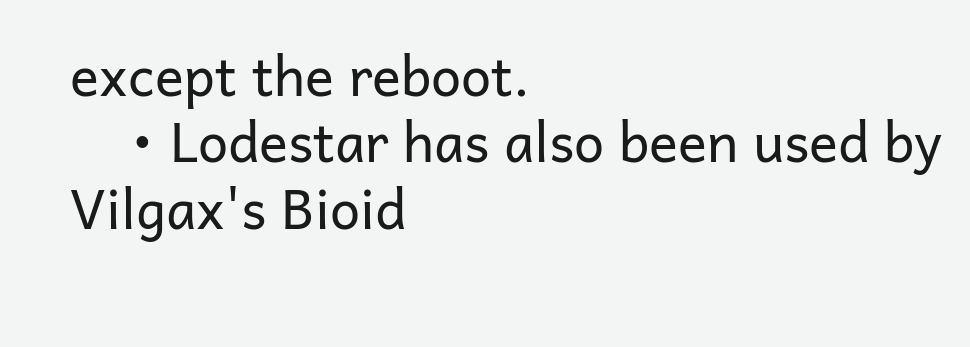except the reboot.
    • Lodestar has also been used by Vilgax's Bioid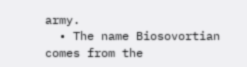army.
  • The name Biosovortian comes from the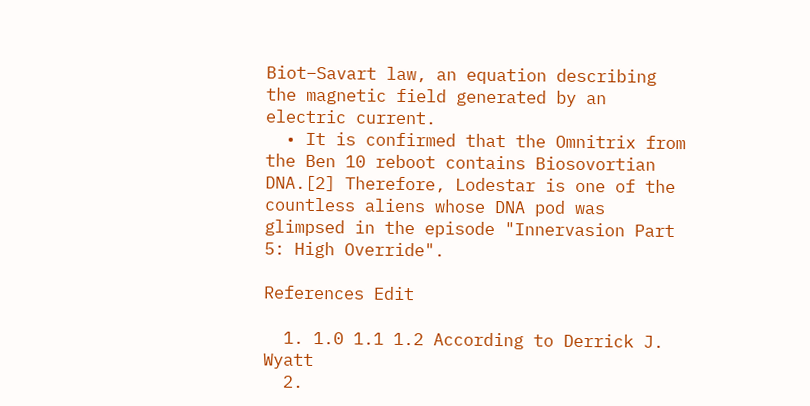Biot–Savart law, an equation describing the magnetic field generated by an electric current.
  • It is confirmed that the Omnitrix from the Ben 10 reboot contains Biosovortian DNA.[2] Therefore, Lodestar is one of the countless aliens whose DNA pod was glimpsed in the episode "Innervasion Part 5: High Override".

References Edit

  1. 1.0 1.1 1.2 According to Derrick J. Wyatt
  2.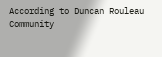According to Duncan Rouleau
Community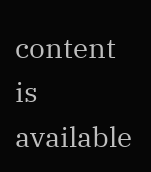content is available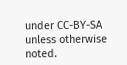under CC-BY-SA unless otherwise noted.